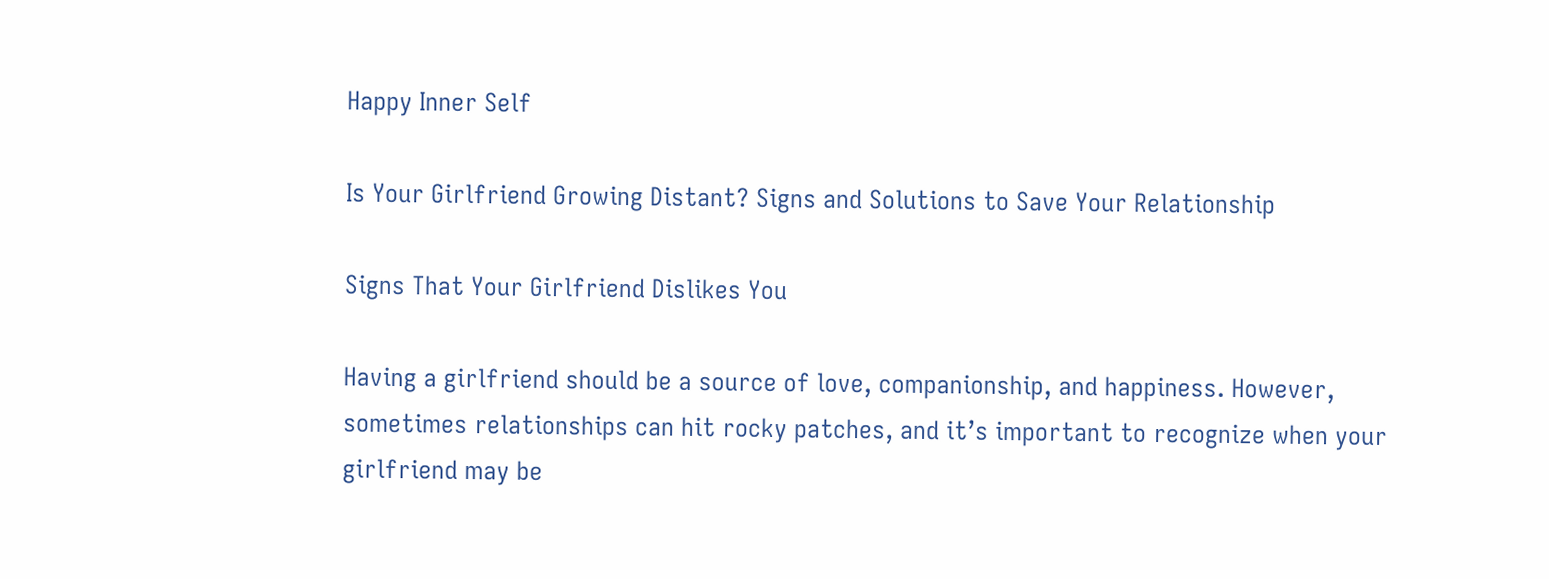Happy Inner Self

Is Your Girlfriend Growing Distant? Signs and Solutions to Save Your Relationship

Signs That Your Girlfriend Dislikes You

Having a girlfriend should be a source of love, companionship, and happiness. However, sometimes relationships can hit rocky patches, and it’s important to recognize when your girlfriend may be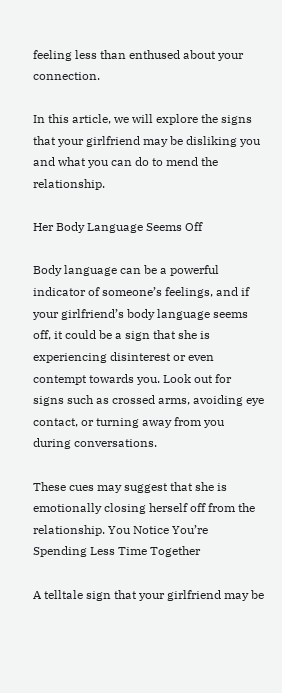feeling less than enthused about your connection.

In this article, we will explore the signs that your girlfriend may be disliking you and what you can do to mend the relationship.

Her Body Language Seems Off

Body language can be a powerful indicator of someone’s feelings, and if your girlfriend’s body language seems off, it could be a sign that she is experiencing disinterest or even contempt towards you. Look out for signs such as crossed arms, avoiding eye contact, or turning away from you during conversations.

These cues may suggest that she is emotionally closing herself off from the relationship. You Notice You’re Spending Less Time Together

A telltale sign that your girlfriend may be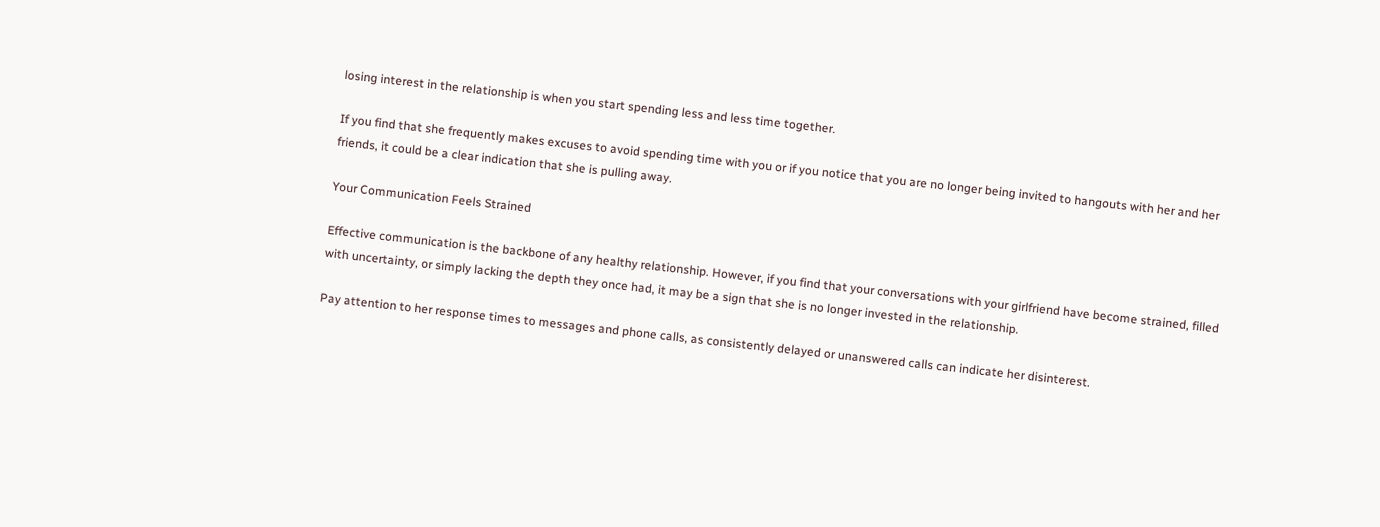losing interest in the relationship is when you start spending less and less time together.

If you find that she frequently makes excuses to avoid spending time with you or if you notice that you are no longer being invited to hangouts with her and her friends, it could be a clear indication that she is pulling away.

Your Communication Feels Strained

Effective communication is the backbone of any healthy relationship. However, if you find that your conversations with your girlfriend have become strained, filled with uncertainty, or simply lacking the depth they once had, it may be a sign that she is no longer invested in the relationship.

Pay attention to her response times to messages and phone calls, as consistently delayed or unanswered calls can indicate her disinterest.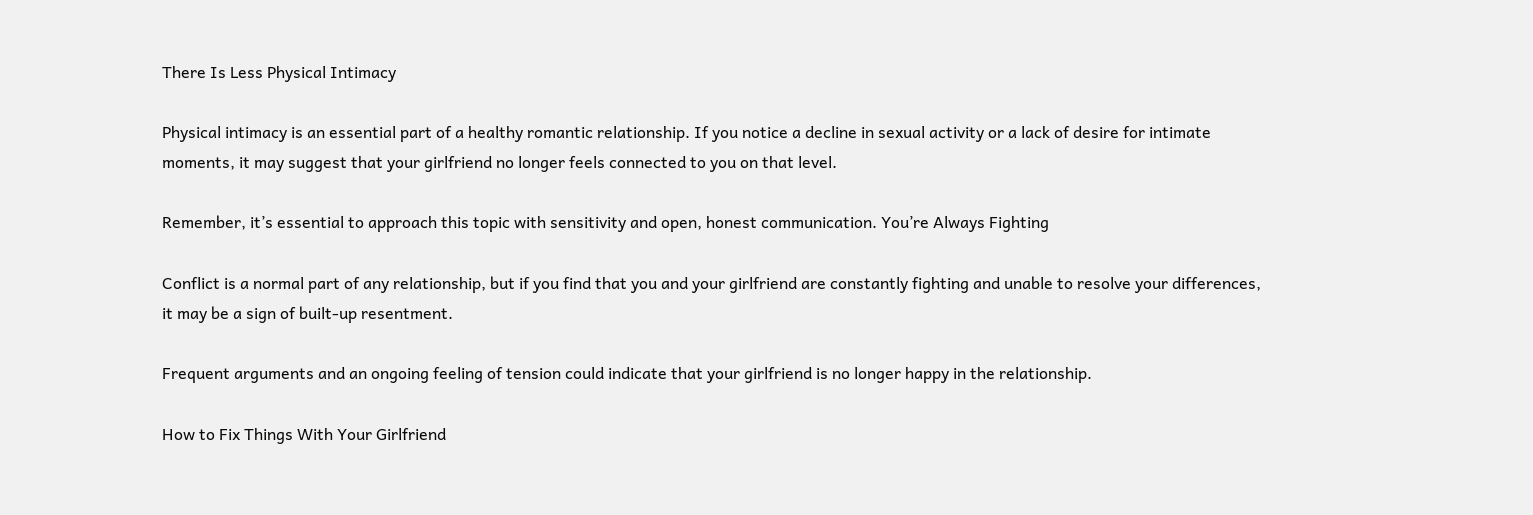There Is Less Physical Intimacy

Physical intimacy is an essential part of a healthy romantic relationship. If you notice a decline in sexual activity or a lack of desire for intimate moments, it may suggest that your girlfriend no longer feels connected to you on that level.

Remember, it’s essential to approach this topic with sensitivity and open, honest communication. You’re Always Fighting

Conflict is a normal part of any relationship, but if you find that you and your girlfriend are constantly fighting and unable to resolve your differences, it may be a sign of built-up resentment.

Frequent arguments and an ongoing feeling of tension could indicate that your girlfriend is no longer happy in the relationship.

How to Fix Things With Your Girlfriend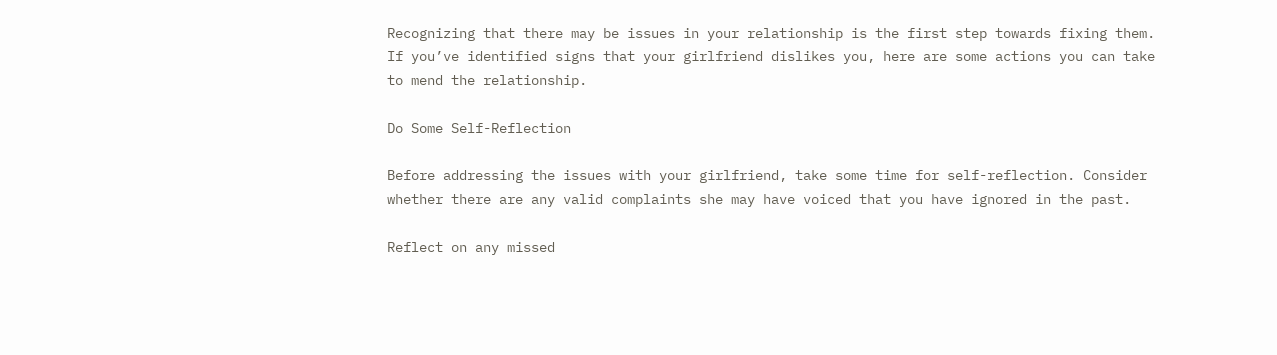Recognizing that there may be issues in your relationship is the first step towards fixing them. If you’ve identified signs that your girlfriend dislikes you, here are some actions you can take to mend the relationship.

Do Some Self-Reflection

Before addressing the issues with your girlfriend, take some time for self-reflection. Consider whether there are any valid complaints she may have voiced that you have ignored in the past.

Reflect on any missed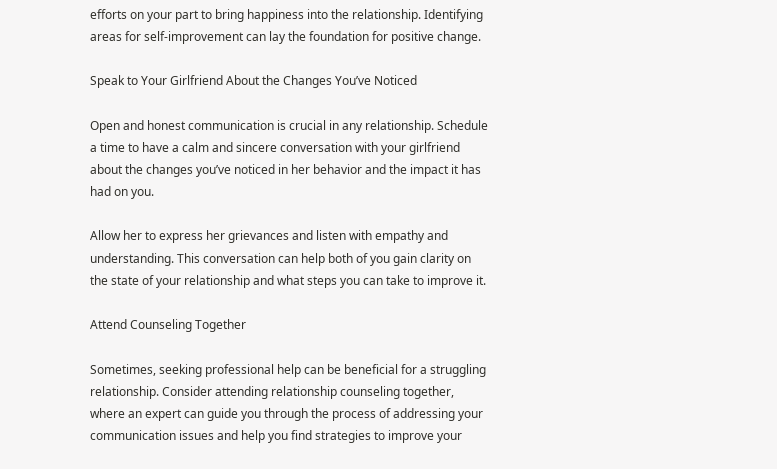efforts on your part to bring happiness into the relationship. Identifying areas for self-improvement can lay the foundation for positive change.

Speak to Your Girlfriend About the Changes You’ve Noticed

Open and honest communication is crucial in any relationship. Schedule a time to have a calm and sincere conversation with your girlfriend about the changes you’ve noticed in her behavior and the impact it has had on you.

Allow her to express her grievances and listen with empathy and understanding. This conversation can help both of you gain clarity on the state of your relationship and what steps you can take to improve it.

Attend Counseling Together

Sometimes, seeking professional help can be beneficial for a struggling relationship. Consider attending relationship counseling together, where an expert can guide you through the process of addressing your communication issues and help you find strategies to improve your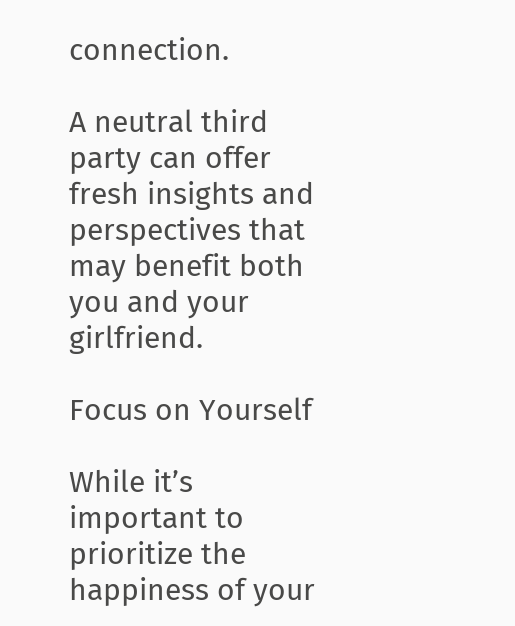connection.

A neutral third party can offer fresh insights and perspectives that may benefit both you and your girlfriend.

Focus on Yourself

While it’s important to prioritize the happiness of your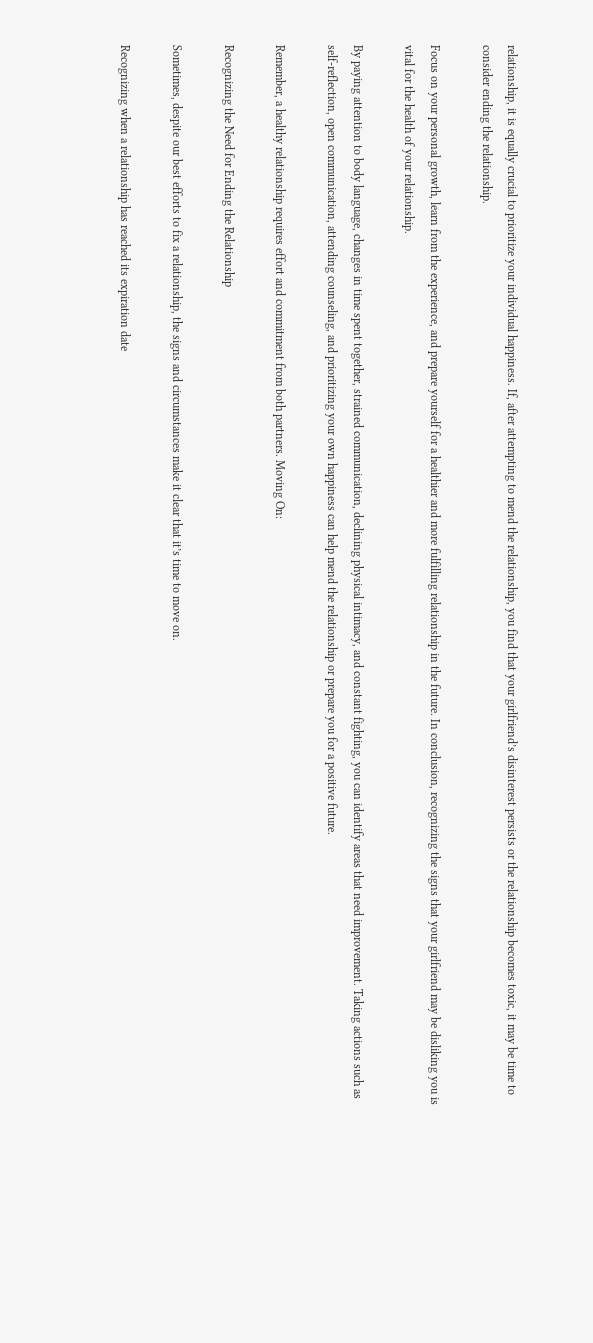relationship, it is equally crucial to prioritize your individual happiness. If, after attempting to mend the relationship, you find that your girlfriend’s disinterest persists or the relationship becomes toxic, it may be time to consider ending the relationship.

Focus on your personal growth, learn from the experience, and prepare yourself for a healthier and more fulfilling relationship in the future. In conclusion, recognizing the signs that your girlfriend may be disliking you is vital for the health of your relationship.

By paying attention to body language, changes in time spent together, strained communication, declining physical intimacy, and constant fighting, you can identify areas that need improvement. Taking actions such as self-reflection, open communication, attending counseling, and prioritizing your own happiness can help mend the relationship or prepare you for a positive future.

Remember, a healthy relationship requires effort and commitment from both partners. Moving On:

Recognizing the Need for Ending the Relationship

Sometimes, despite our best efforts to fix a relationship, the signs and circumstances make it clear that it’s time to move on.

Recognizing when a relationship has reached its expiration date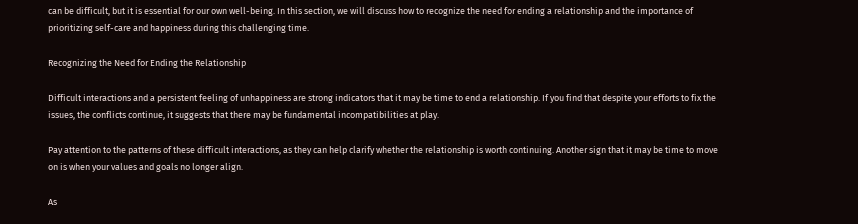can be difficult, but it is essential for our own well-being. In this section, we will discuss how to recognize the need for ending a relationship and the importance of prioritizing self-care and happiness during this challenging time.

Recognizing the Need for Ending the Relationship

Difficult interactions and a persistent feeling of unhappiness are strong indicators that it may be time to end a relationship. If you find that despite your efforts to fix the issues, the conflicts continue, it suggests that there may be fundamental incompatibilities at play.

Pay attention to the patterns of these difficult interactions, as they can help clarify whether the relationship is worth continuing. Another sign that it may be time to move on is when your values and goals no longer align.

As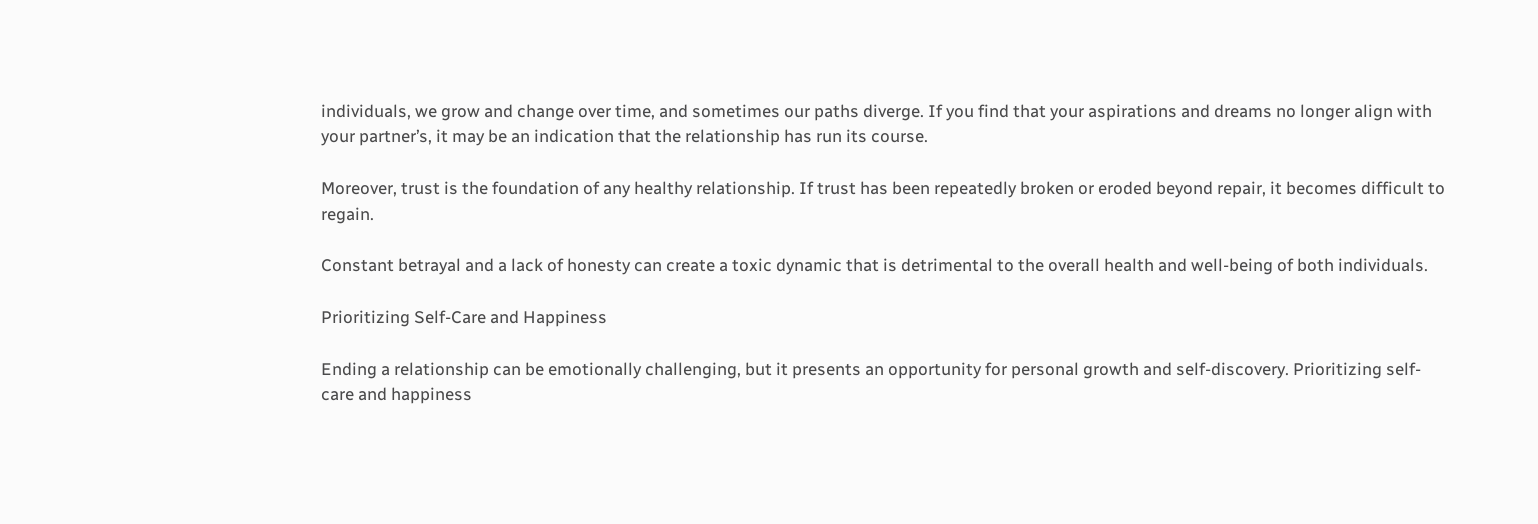individuals, we grow and change over time, and sometimes our paths diverge. If you find that your aspirations and dreams no longer align with your partner’s, it may be an indication that the relationship has run its course.

Moreover, trust is the foundation of any healthy relationship. If trust has been repeatedly broken or eroded beyond repair, it becomes difficult to regain.

Constant betrayal and a lack of honesty can create a toxic dynamic that is detrimental to the overall health and well-being of both individuals.

Prioritizing Self-Care and Happiness

Ending a relationship can be emotionally challenging, but it presents an opportunity for personal growth and self-discovery. Prioritizing self-care and happiness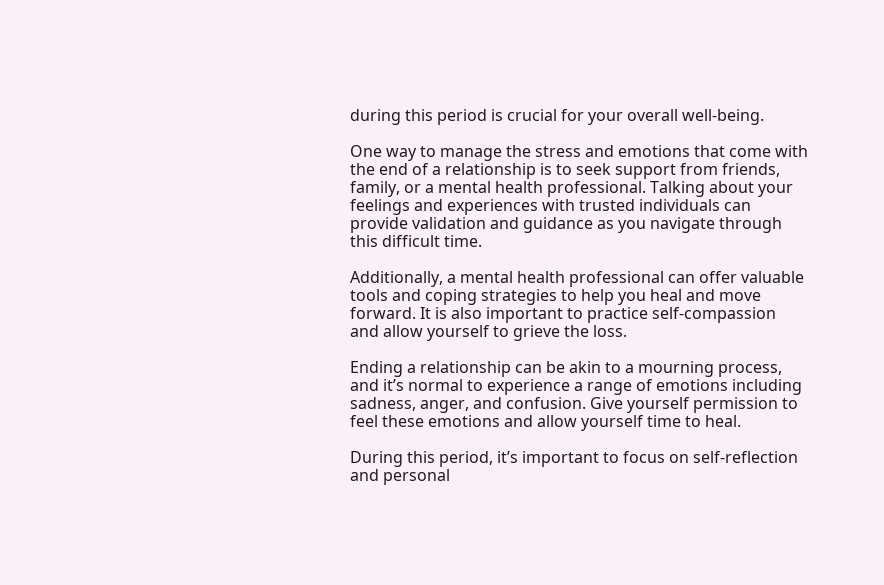during this period is crucial for your overall well-being.

One way to manage the stress and emotions that come with the end of a relationship is to seek support from friends, family, or a mental health professional. Talking about your feelings and experiences with trusted individuals can provide validation and guidance as you navigate through this difficult time.

Additionally, a mental health professional can offer valuable tools and coping strategies to help you heal and move forward. It is also important to practice self-compassion and allow yourself to grieve the loss.

Ending a relationship can be akin to a mourning process, and it’s normal to experience a range of emotions including sadness, anger, and confusion. Give yourself permission to feel these emotions and allow yourself time to heal.

During this period, it’s important to focus on self-reflection and personal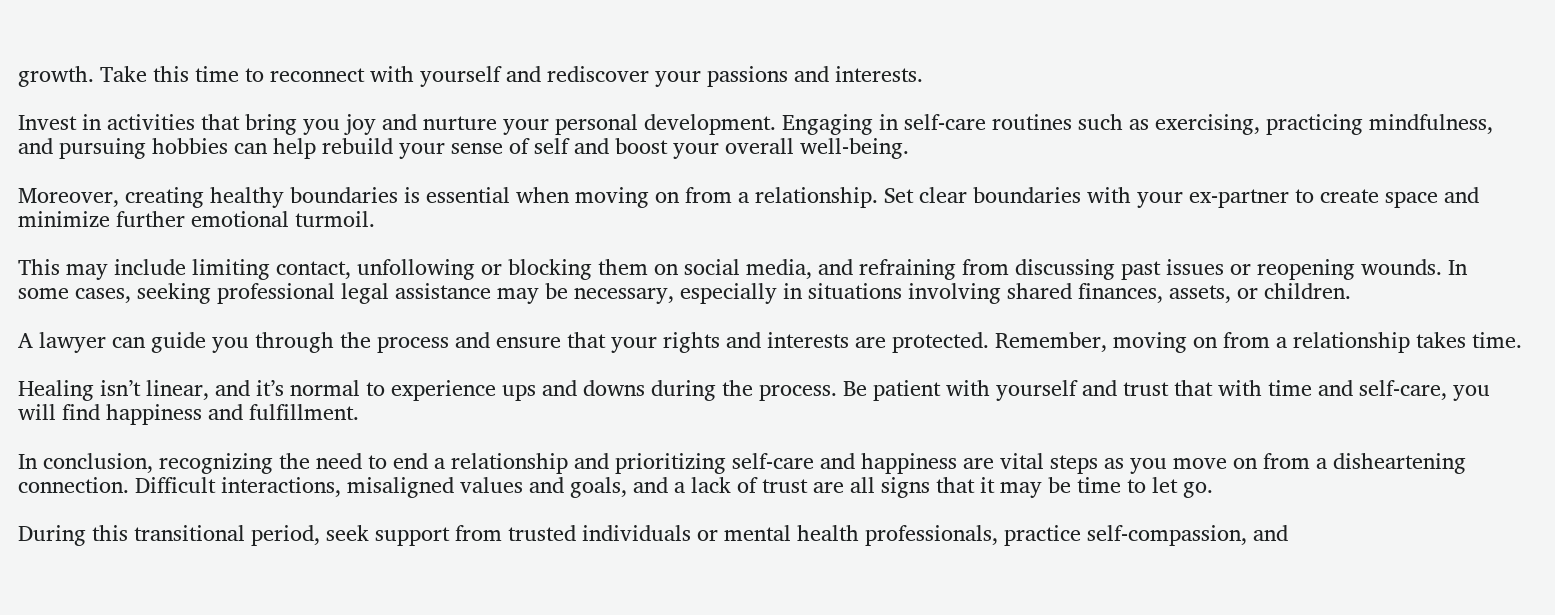growth. Take this time to reconnect with yourself and rediscover your passions and interests.

Invest in activities that bring you joy and nurture your personal development. Engaging in self-care routines such as exercising, practicing mindfulness, and pursuing hobbies can help rebuild your sense of self and boost your overall well-being.

Moreover, creating healthy boundaries is essential when moving on from a relationship. Set clear boundaries with your ex-partner to create space and minimize further emotional turmoil.

This may include limiting contact, unfollowing or blocking them on social media, and refraining from discussing past issues or reopening wounds. In some cases, seeking professional legal assistance may be necessary, especially in situations involving shared finances, assets, or children.

A lawyer can guide you through the process and ensure that your rights and interests are protected. Remember, moving on from a relationship takes time.

Healing isn’t linear, and it’s normal to experience ups and downs during the process. Be patient with yourself and trust that with time and self-care, you will find happiness and fulfillment.

In conclusion, recognizing the need to end a relationship and prioritizing self-care and happiness are vital steps as you move on from a disheartening connection. Difficult interactions, misaligned values and goals, and a lack of trust are all signs that it may be time to let go.

During this transitional period, seek support from trusted individuals or mental health professionals, practice self-compassion, and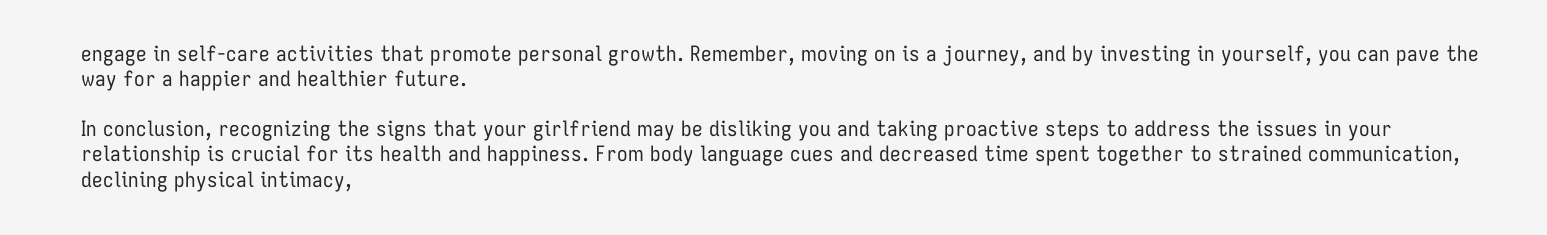engage in self-care activities that promote personal growth. Remember, moving on is a journey, and by investing in yourself, you can pave the way for a happier and healthier future.

In conclusion, recognizing the signs that your girlfriend may be disliking you and taking proactive steps to address the issues in your relationship is crucial for its health and happiness. From body language cues and decreased time spent together to strained communication, declining physical intimacy,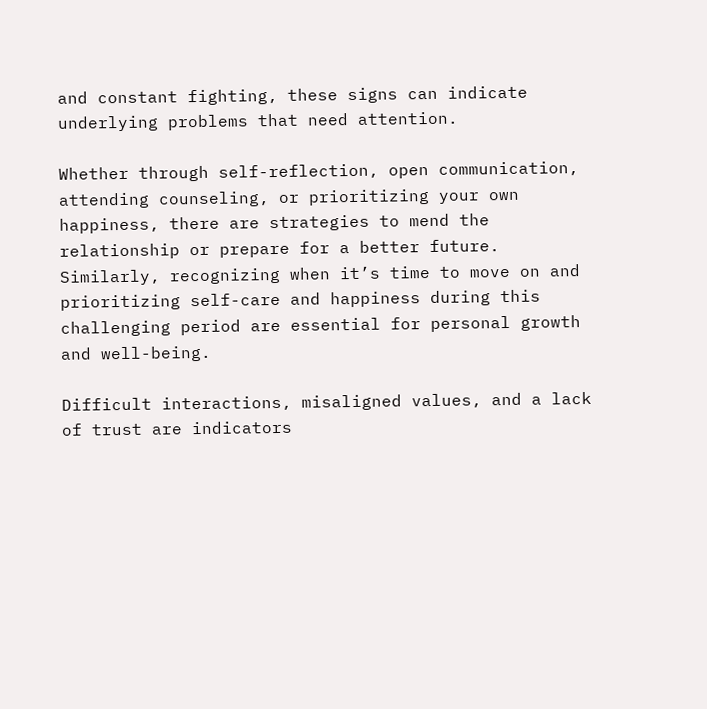and constant fighting, these signs can indicate underlying problems that need attention.

Whether through self-reflection, open communication, attending counseling, or prioritizing your own happiness, there are strategies to mend the relationship or prepare for a better future. Similarly, recognizing when it’s time to move on and prioritizing self-care and happiness during this challenging period are essential for personal growth and well-being.

Difficult interactions, misaligned values, and a lack of trust are indicators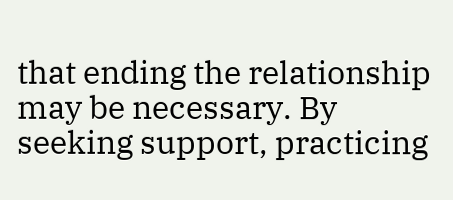that ending the relationship may be necessary. By seeking support, practicing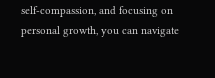self-compassion, and focusing on personal growth, you can navigate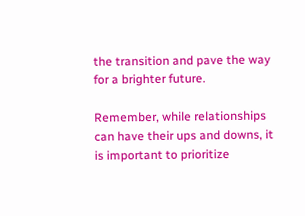the transition and pave the way for a brighter future.

Remember, while relationships can have their ups and downs, it is important to prioritize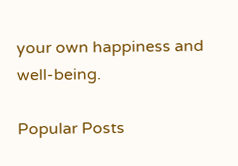your own happiness and well-being.

Popular Posts